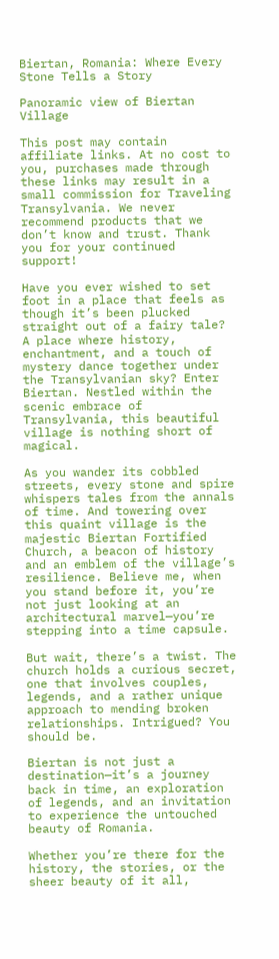Biertan, Romania: Where Every Stone Tells a Story

Panoramic view of Biertan Village

This post may contain affiliate links. At no cost to you, purchases made through these links may result in a small commission for Traveling Transylvania. We never recommend products that we don’t know and trust. Thank you for your continued support!

Have you ever wished to set foot in a place that feels as though it’s been plucked straight out of a fairy tale? A place where history, enchantment, and a touch of mystery dance together under the Transylvanian sky? Enter Biertan. Nestled within the scenic embrace of Transylvania, this beautiful village is nothing short of magical.

As you wander its cobbled streets, every stone and spire whispers tales from the annals of time. And towering over this quaint village is the majestic Biertan Fortified Church, a beacon of history and an emblem of the village’s resilience. Believe me, when you stand before it, you’re not just looking at an architectural marvel—you’re stepping into a time capsule.

But wait, there’s a twist. The church holds a curious secret, one that involves couples, legends, and a rather unique approach to mending broken relationships. Intrigued? You should be.

Biertan is not just a destination—it’s a journey back in time, an exploration of legends, and an invitation to experience the untouched beauty of Romania.

Whether you’re there for the history, the stories, or the sheer beauty of it all,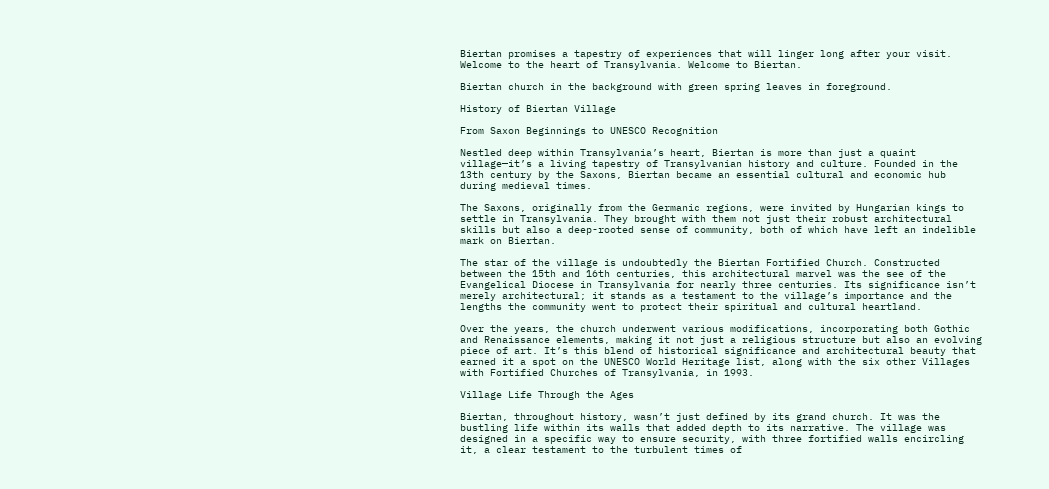Biertan promises a tapestry of experiences that will linger long after your visit. Welcome to the heart of Transylvania. Welcome to Biertan.

Biertan church in the background with green spring leaves in foreground.

History of Biertan Village

From Saxon Beginnings to UNESCO Recognition

Nestled deep within Transylvania’s heart, Biertan is more than just a quaint village—it’s a living tapestry of Transylvanian history and culture. Founded in the 13th century by the Saxons, Biertan became an essential cultural and economic hub during medieval times.

The Saxons, originally from the Germanic regions, were invited by Hungarian kings to settle in Transylvania. They brought with them not just their robust architectural skills but also a deep-rooted sense of community, both of which have left an indelible mark on Biertan.

The star of the village is undoubtedly the Biertan Fortified Church. Constructed between the 15th and 16th centuries, this architectural marvel was the see of the Evangelical Diocese in Transylvania for nearly three centuries. Its significance isn’t merely architectural; it stands as a testament to the village’s importance and the lengths the community went to protect their spiritual and cultural heartland.

Over the years, the church underwent various modifications, incorporating both Gothic and Renaissance elements, making it not just a religious structure but also an evolving piece of art. It’s this blend of historical significance and architectural beauty that earned it a spot on the UNESCO World Heritage list, along with the six other Villages with Fortified Churches of Transylvania, in 1993.

Village Life Through the Ages

Biertan, throughout history, wasn’t just defined by its grand church. It was the bustling life within its walls that added depth to its narrative. The village was designed in a specific way to ensure security, with three fortified walls encircling it, a clear testament to the turbulent times of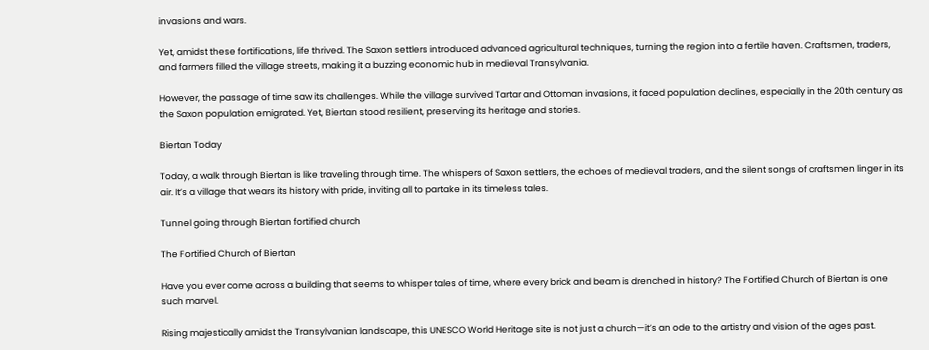invasions and wars.

Yet, amidst these fortifications, life thrived. The Saxon settlers introduced advanced agricultural techniques, turning the region into a fertile haven. Craftsmen, traders, and farmers filled the village streets, making it a buzzing economic hub in medieval Transylvania.

However, the passage of time saw its challenges. While the village survived Tartar and Ottoman invasions, it faced population declines, especially in the 20th century as the Saxon population emigrated. Yet, Biertan stood resilient, preserving its heritage and stories.

Biertan Today

Today, a walk through Biertan is like traveling through time. The whispers of Saxon settlers, the echoes of medieval traders, and the silent songs of craftsmen linger in its air. It’s a village that wears its history with pride, inviting all to partake in its timeless tales.

Tunnel going through Biertan fortified church

The Fortified Church of Biertan

Have you ever come across a building that seems to whisper tales of time, where every brick and beam is drenched in history? The Fortified Church of Biertan is one such marvel.

Rising majestically amidst the Transylvanian landscape, this UNESCO World Heritage site is not just a church—it’s an ode to the artistry and vision of the ages past.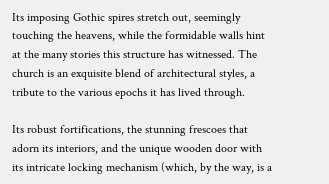Its imposing Gothic spires stretch out, seemingly touching the heavens, while the formidable walls hint at the many stories this structure has witnessed. The church is an exquisite blend of architectural styles, a tribute to the various epochs it has lived through.

Its robust fortifications, the stunning frescoes that adorn its interiors, and the unique wooden door with its intricate locking mechanism (which, by the way, is a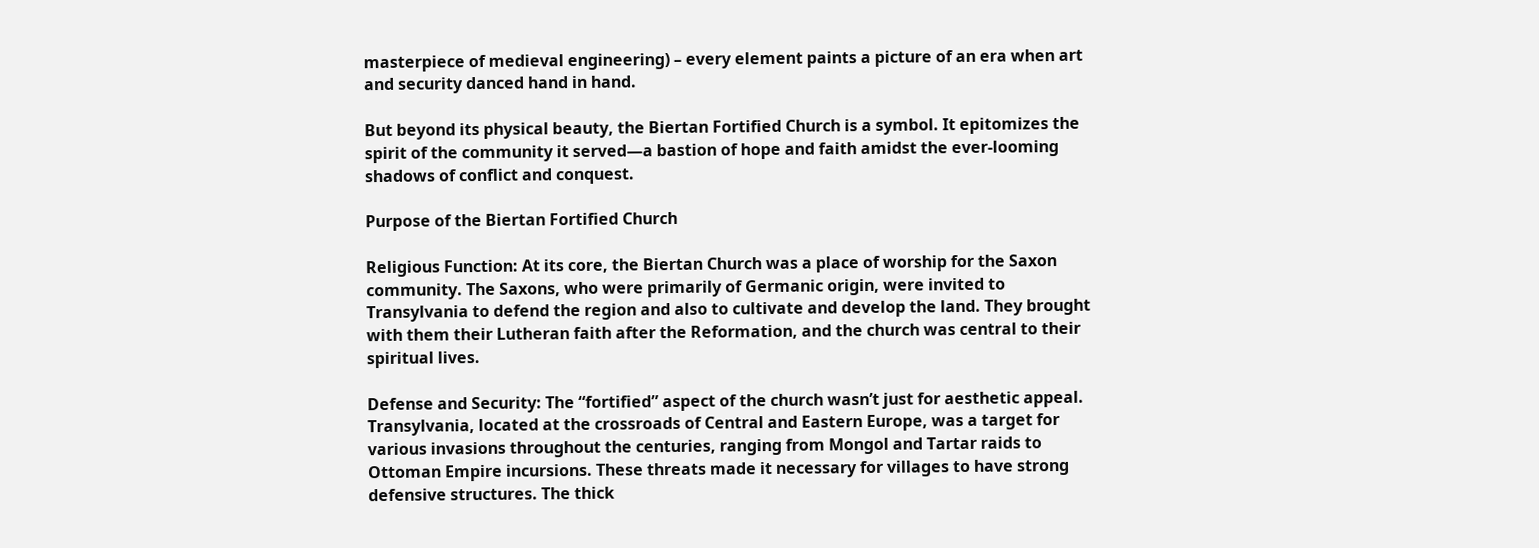masterpiece of medieval engineering) – every element paints a picture of an era when art and security danced hand in hand.

But beyond its physical beauty, the Biertan Fortified Church is a symbol. It epitomizes the spirit of the community it served—a bastion of hope and faith amidst the ever-looming shadows of conflict and conquest.

Purpose of the Biertan Fortified Church

Religious Function: At its core, the Biertan Church was a place of worship for the Saxon community. The Saxons, who were primarily of Germanic origin, were invited to Transylvania to defend the region and also to cultivate and develop the land. They brought with them their Lutheran faith after the Reformation, and the church was central to their spiritual lives.

Defense and Security: The “fortified” aspect of the church wasn’t just for aesthetic appeal. Transylvania, located at the crossroads of Central and Eastern Europe, was a target for various invasions throughout the centuries, ranging from Mongol and Tartar raids to Ottoman Empire incursions. These threats made it necessary for villages to have strong defensive structures. The thick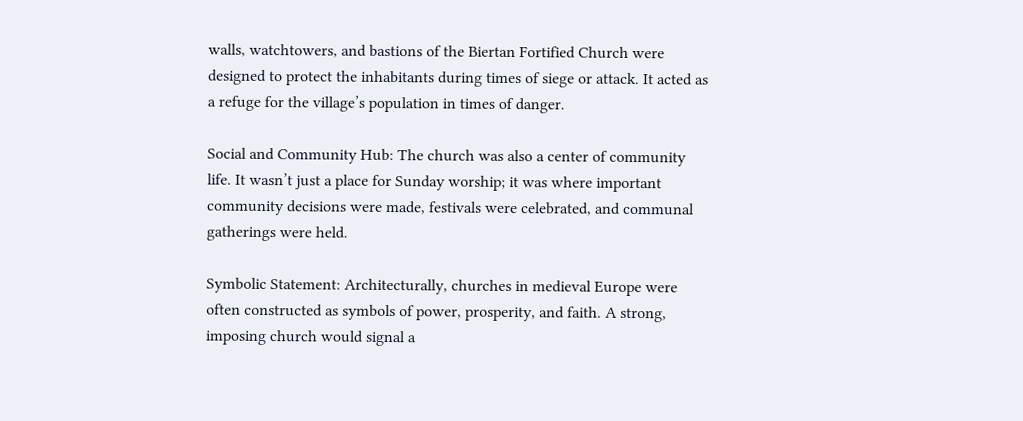walls, watchtowers, and bastions of the Biertan Fortified Church were designed to protect the inhabitants during times of siege or attack. It acted as a refuge for the village’s population in times of danger.

Social and Community Hub: The church was also a center of community life. It wasn’t just a place for Sunday worship; it was where important community decisions were made, festivals were celebrated, and communal gatherings were held.

Symbolic Statement: Architecturally, churches in medieval Europe were often constructed as symbols of power, prosperity, and faith. A strong, imposing church would signal a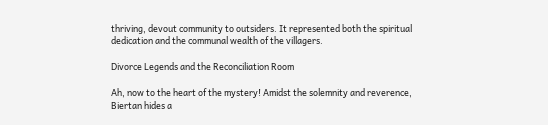thriving, devout community to outsiders. It represented both the spiritual dedication and the communal wealth of the villagers.

Divorce Legends and the Reconciliation Room

Ah, now to the heart of the mystery! Amidst the solemnity and reverence, Biertan hides a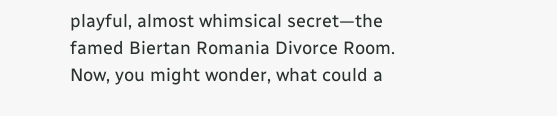playful, almost whimsical secret—the famed Biertan Romania Divorce Room. Now, you might wonder, what could a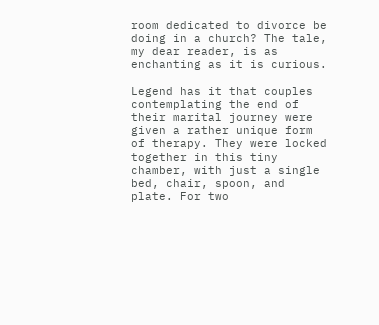room dedicated to divorce be doing in a church? The tale, my dear reader, is as enchanting as it is curious.

Legend has it that couples contemplating the end of their marital journey were given a rather unique form of therapy. They were locked together in this tiny chamber, with just a single bed, chair, spoon, and plate. For two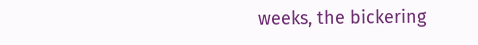weeks, the bickering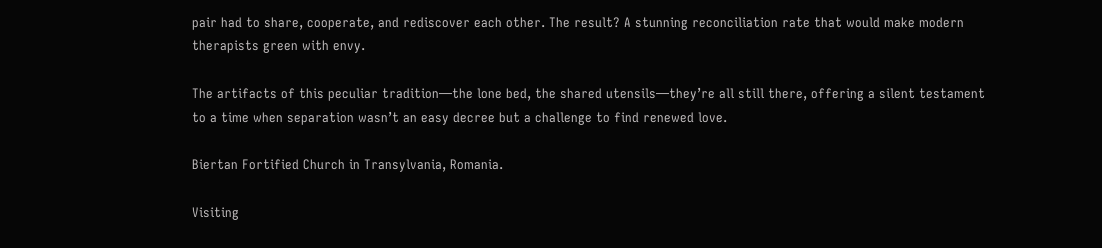pair had to share, cooperate, and rediscover each other. The result? A stunning reconciliation rate that would make modern therapists green with envy.

The artifacts of this peculiar tradition—the lone bed, the shared utensils—they’re all still there, offering a silent testament to a time when separation wasn’t an easy decree but a challenge to find renewed love.

Biertan Fortified Church in Transylvania, Romania.

Visiting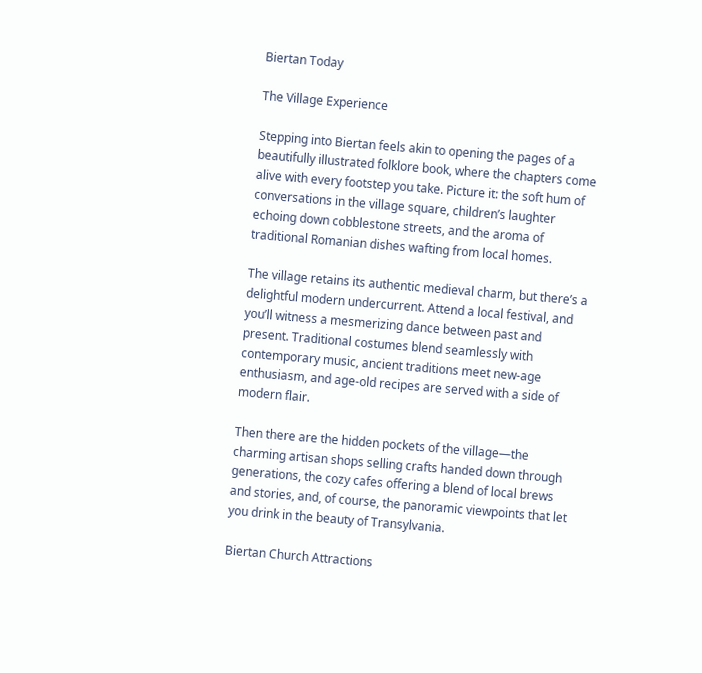Biertan Today

The Village Experience

Stepping into Biertan feels akin to opening the pages of a beautifully illustrated folklore book, where the chapters come alive with every footstep you take. Picture it: the soft hum of conversations in the village square, children’s laughter echoing down cobblestone streets, and the aroma of traditional Romanian dishes wafting from local homes.

The village retains its authentic medieval charm, but there’s a delightful modern undercurrent. Attend a local festival, and you’ll witness a mesmerizing dance between past and present. Traditional costumes blend seamlessly with contemporary music, ancient traditions meet new-age enthusiasm, and age-old recipes are served with a side of modern flair.

Then there are the hidden pockets of the village—the charming artisan shops selling crafts handed down through generations, the cozy cafes offering a blend of local brews and stories, and, of course, the panoramic viewpoints that let you drink in the beauty of Transylvania.

Biertan Church Attractions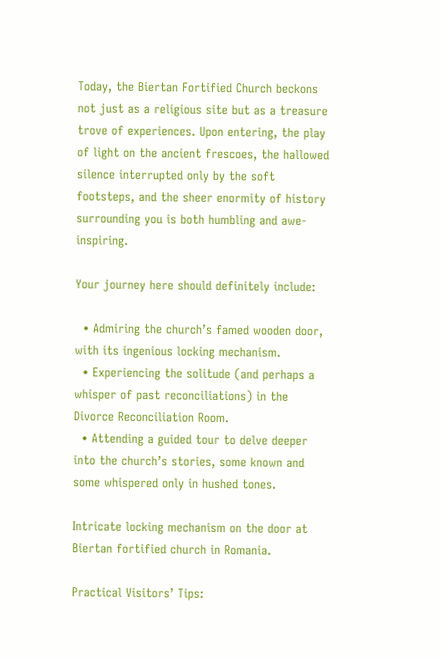Today, the Biertan Fortified Church beckons not just as a religious site but as a treasure trove of experiences. Upon entering, the play of light on the ancient frescoes, the hallowed silence interrupted only by the soft footsteps, and the sheer enormity of history surrounding you is both humbling and awe-inspiring.

Your journey here should definitely include:

  • Admiring the church’s famed wooden door, with its ingenious locking mechanism.
  • Experiencing the solitude (and perhaps a whisper of past reconciliations) in the Divorce Reconciliation Room.
  • Attending a guided tour to delve deeper into the church’s stories, some known and some whispered only in hushed tones.

Intricate locking mechanism on the door at Biertan fortified church in Romania.

Practical Visitors’ Tips: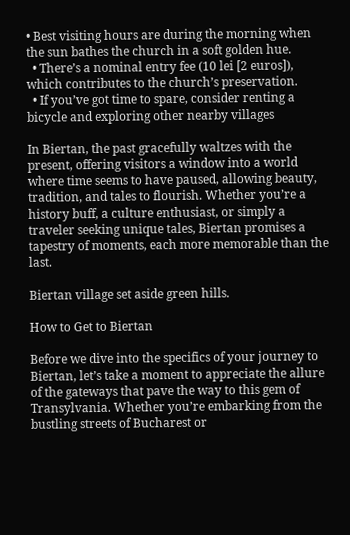• Best visiting hours are during the morning when the sun bathes the church in a soft golden hue.
  • There’s a nominal entry fee (10 lei [2 euros]), which contributes to the church’s preservation.
  • If you’ve got time to spare, consider renting a bicycle and exploring other nearby villages

In Biertan, the past gracefully waltzes with the present, offering visitors a window into a world where time seems to have paused, allowing beauty, tradition, and tales to flourish. Whether you’re a history buff, a culture enthusiast, or simply a traveler seeking unique tales, Biertan promises a tapestry of moments, each more memorable than the last.

Biertan village set aside green hills.

How to Get to Biertan

Before we dive into the specifics of your journey to Biertan, let’s take a moment to appreciate the allure of the gateways that pave the way to this gem of Transylvania. Whether you’re embarking from the bustling streets of Bucharest or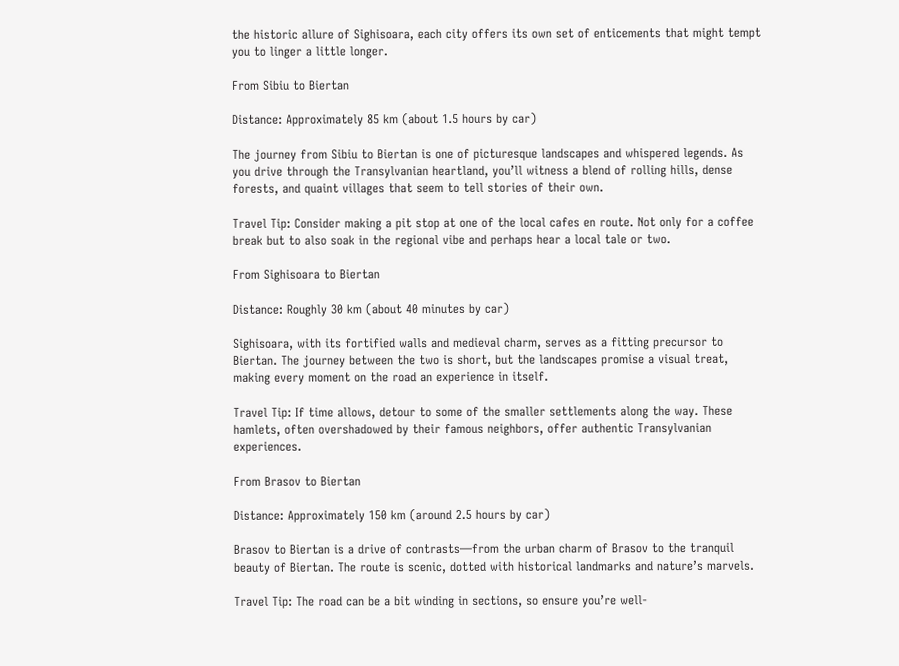the historic allure of Sighisoara, each city offers its own set of enticements that might tempt you to linger a little longer.

From Sibiu to Biertan

Distance: Approximately 85 km (about 1.5 hours by car)

The journey from Sibiu to Biertan is one of picturesque landscapes and whispered legends. As you drive through the Transylvanian heartland, you’ll witness a blend of rolling hills, dense forests, and quaint villages that seem to tell stories of their own.

Travel Tip: Consider making a pit stop at one of the local cafes en route. Not only for a coffee break but to also soak in the regional vibe and perhaps hear a local tale or two.

From Sighisoara to Biertan

Distance: Roughly 30 km (about 40 minutes by car)

Sighisoara, with its fortified walls and medieval charm, serves as a fitting precursor to Biertan. The journey between the two is short, but the landscapes promise a visual treat, making every moment on the road an experience in itself.

Travel Tip: If time allows, detour to some of the smaller settlements along the way. These hamlets, often overshadowed by their famous neighbors, offer authentic Transylvanian experiences.

From Brasov to Biertan

Distance: Approximately 150 km (around 2.5 hours by car)

Brasov to Biertan is a drive of contrasts—from the urban charm of Brasov to the tranquil beauty of Biertan. The route is scenic, dotted with historical landmarks and nature’s marvels.

Travel Tip: The road can be a bit winding in sections, so ensure you’re well-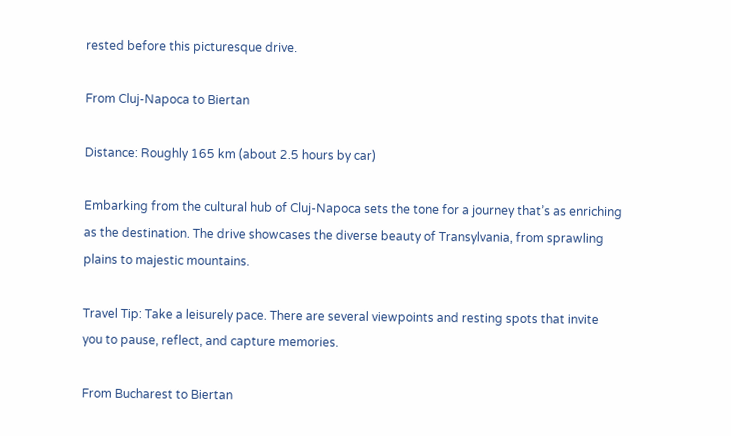rested before this picturesque drive.

From Cluj-Napoca to Biertan

Distance: Roughly 165 km (about 2.5 hours by car)

Embarking from the cultural hub of Cluj-Napoca sets the tone for a journey that’s as enriching as the destination. The drive showcases the diverse beauty of Transylvania, from sprawling plains to majestic mountains.

Travel Tip: Take a leisurely pace. There are several viewpoints and resting spots that invite you to pause, reflect, and capture memories.

From Bucharest to Biertan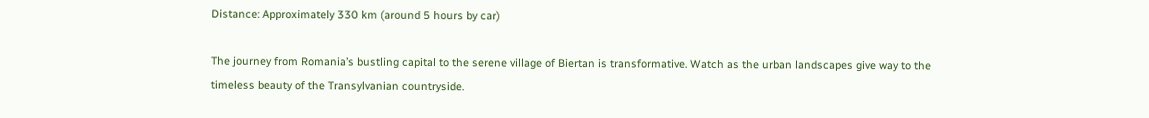Distance: Approximately 330 km (around 5 hours by car)

The journey from Romania’s bustling capital to the serene village of Biertan is transformative. Watch as the urban landscapes give way to the timeless beauty of the Transylvanian countryside.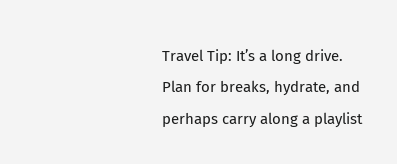Travel Tip: It’s a long drive. Plan for breaks, hydrate, and perhaps carry along a playlist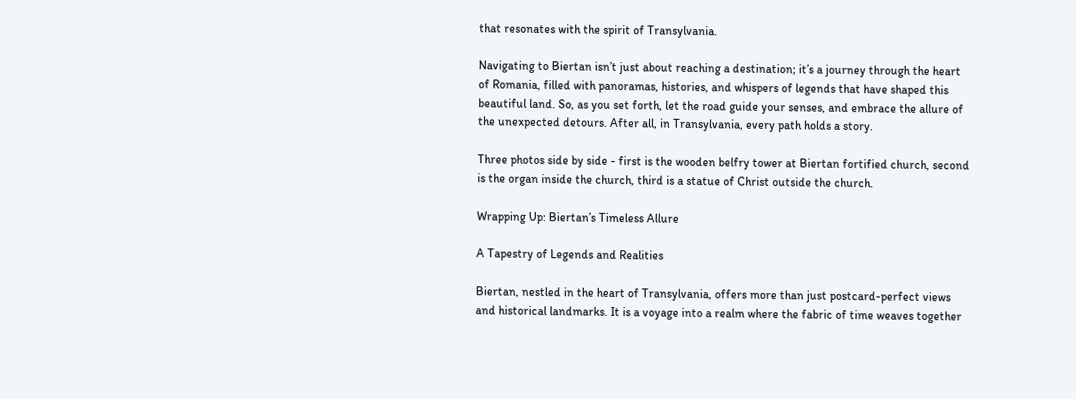that resonates with the spirit of Transylvania.

Navigating to Biertan isn’t just about reaching a destination; it’s a journey through the heart of Romania, filled with panoramas, histories, and whispers of legends that have shaped this beautiful land. So, as you set forth, let the road guide your senses, and embrace the allure of the unexpected detours. After all, in Transylvania, every path holds a story.

Three photos side by side - first is the wooden belfry tower at Biertan fortified church, second is the organ inside the church, third is a statue of Christ outside the church.

Wrapping Up: Biertan’s Timeless Allure

A Tapestry of Legends and Realities

Biertan, nestled in the heart of Transylvania, offers more than just postcard-perfect views and historical landmarks. It is a voyage into a realm where the fabric of time weaves together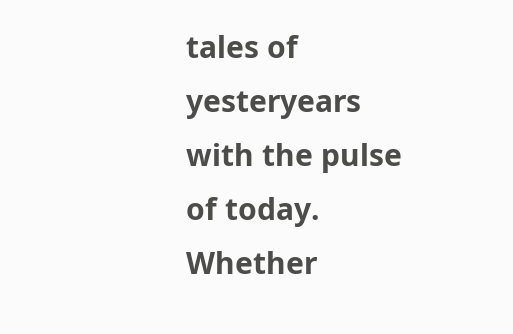tales of yesteryears with the pulse of today. Whether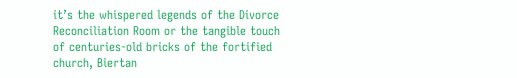it’s the whispered legends of the Divorce Reconciliation Room or the tangible touch of centuries-old bricks of the fortified church, Biertan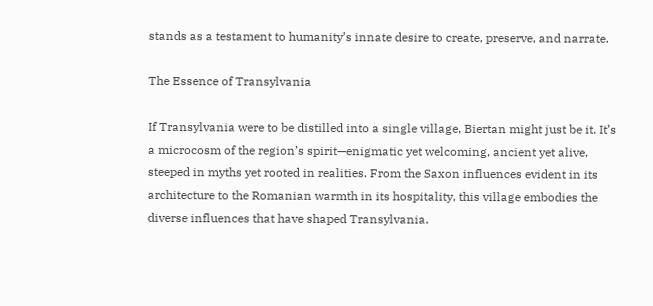stands as a testament to humanity’s innate desire to create, preserve, and narrate.

The Essence of Transylvania

If Transylvania were to be distilled into a single village, Biertan might just be it. It’s a microcosm of the region’s spirit—enigmatic yet welcoming, ancient yet alive, steeped in myths yet rooted in realities. From the Saxon influences evident in its architecture to the Romanian warmth in its hospitality, this village embodies the diverse influences that have shaped Transylvania.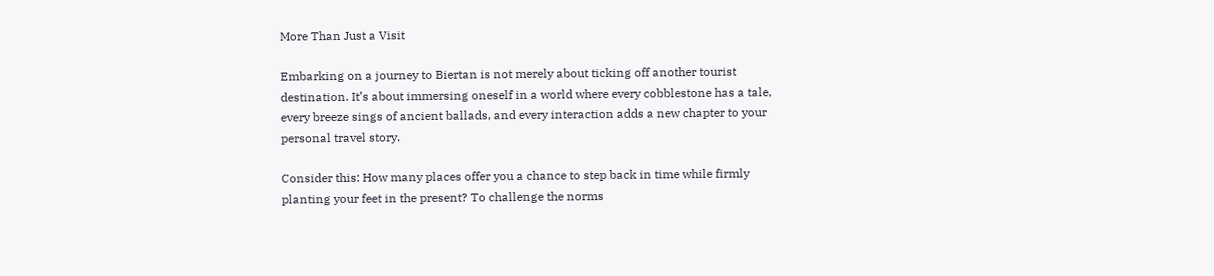More Than Just a Visit

Embarking on a journey to Biertan is not merely about ticking off another tourist destination. It’s about immersing oneself in a world where every cobblestone has a tale, every breeze sings of ancient ballads, and every interaction adds a new chapter to your personal travel story.

Consider this: How many places offer you a chance to step back in time while firmly planting your feet in the present? To challenge the norms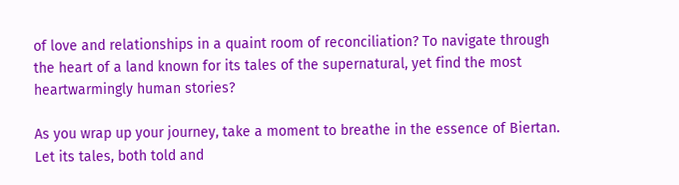of love and relationships in a quaint room of reconciliation? To navigate through the heart of a land known for its tales of the supernatural, yet find the most heartwarmingly human stories?

As you wrap up your journey, take a moment to breathe in the essence of Biertan. Let its tales, both told and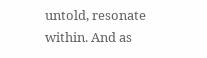untold, resonate within. And as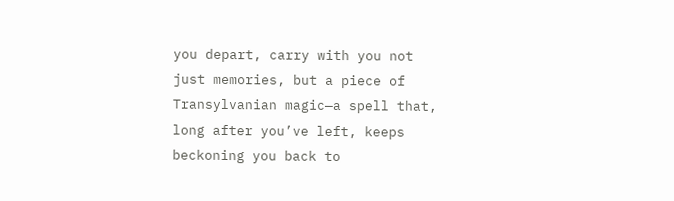you depart, carry with you not just memories, but a piece of Transylvanian magic—a spell that, long after you’ve left, keeps beckoning you back to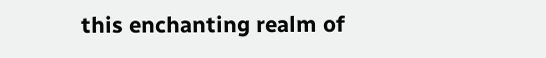this enchanting realm of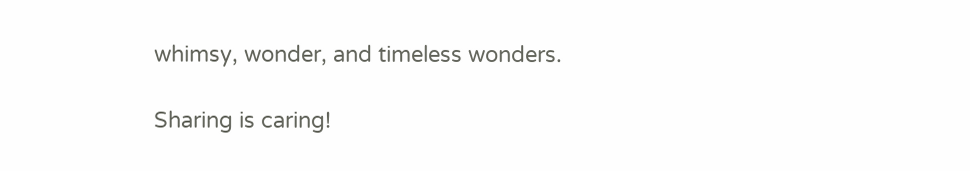whimsy, wonder, and timeless wonders.

Sharing is caring!